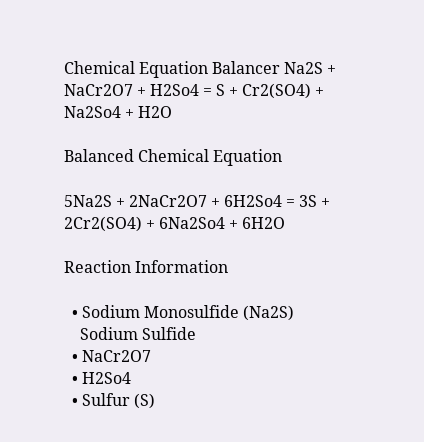Chemical Equation Balancer Na2S + NaCr2O7 + H2So4 = S + Cr2(SO4) + Na2So4 + H2O

Balanced Chemical Equation

5Na2S + 2NaCr2O7 + 6H2So4 = 3S + 2Cr2(SO4) + 6Na2So4 + 6H2O

Reaction Information

  • Sodium Monosulfide (Na2S)
    Sodium Sulfide
  • NaCr2O7
  • H2So4
  • Sulfur (S)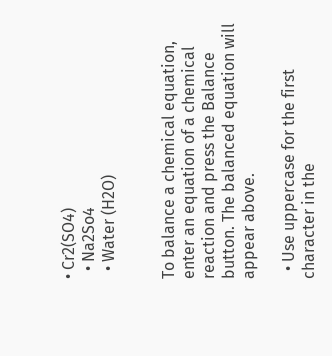• Cr2(SO4)
  • Na2So4
  • Water (H2O)


To balance a chemical equation, enter an equation of a chemical reaction and press the Balance button. The balanced equation will appear above.

  • Use uppercase for the first character in the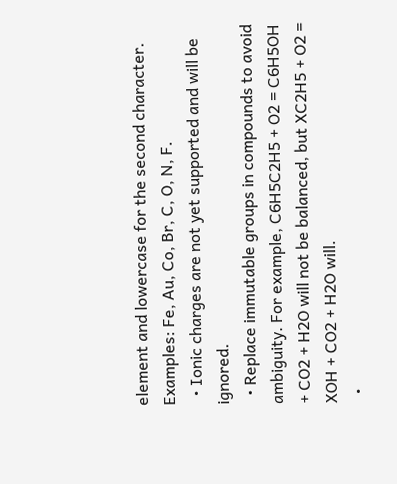element and lowercase for the second character. Examples: Fe, Au, Co, Br, C, O, N, F.
  • Ionic charges are not yet supported and will be ignored.
  • Replace immutable groups in compounds to avoid ambiguity. For example, C6H5C2H5 + O2 = C6H5OH + CO2 + H2O will not be balanced, but XC2H5 + O2 = XOH + CO2 + H2O will.
  •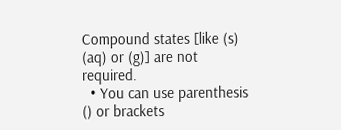Compound states [like (s) (aq) or (g)] are not required.
  • You can use parenthesis () or brackets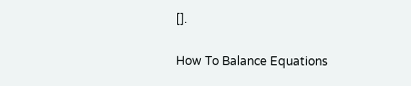[].

How To Balance Equations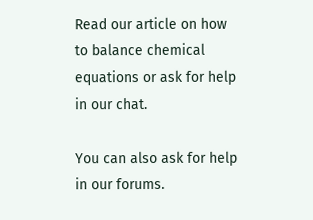Read our article on how to balance chemical equations or ask for help in our chat.

You can also ask for help in our forums.